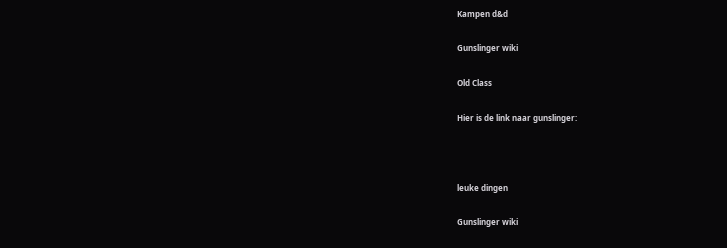Kampen d&d

Gunslinger wiki

Old Class

Hier is de link naar gunslinger:



leuke dingen

Gunslinger wiki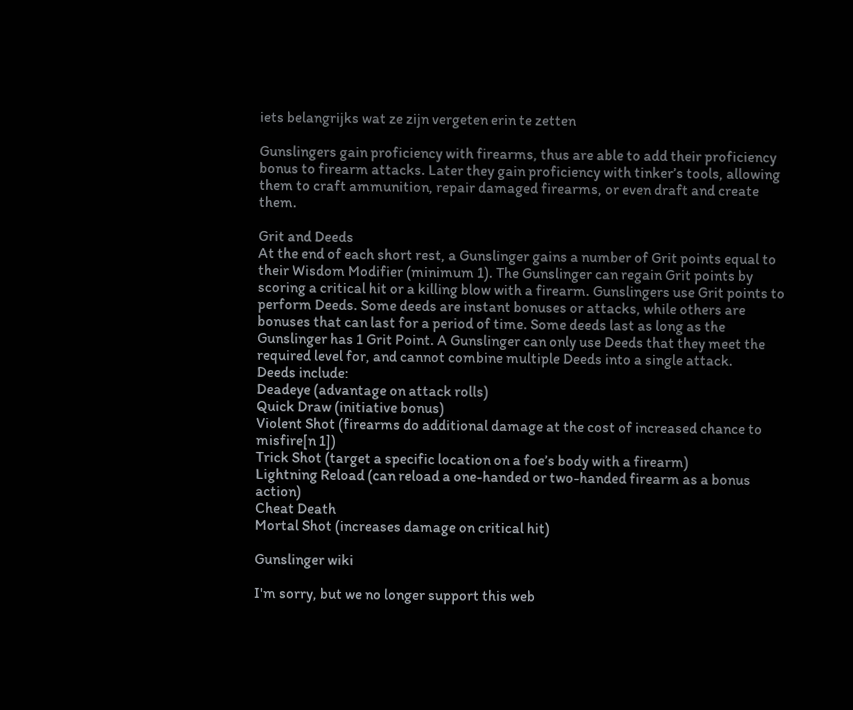iets belangrijks wat ze zijn vergeten erin te zetten

Gunslingers gain proficiency with firearms, thus are able to add their proficiency bonus to firearm attacks. Later they gain proficiency with tinker’s tools, allowing them to craft ammunition, repair damaged firearms, or even draft and create them.

Grit and Deeds
At the end of each short rest, a Gunslinger gains a number of Grit points equal to their Wisdom Modifier (minimum 1). The Gunslinger can regain Grit points by scoring a critical hit or a killing blow with a firearm. Gunslingers use Grit points to perform Deeds. Some deeds are instant bonuses or attacks, while others are bonuses that can last for a period of time. Some deeds last as long as the Gunslinger has 1 Grit Point. A Gunslinger can only use Deeds that they meet the required level for, and cannot combine multiple Deeds into a single attack.
Deeds include:
Deadeye (advantage on attack rolls)
Quick Draw (initiative bonus)
Violent Shot (firearms do additional damage at the cost of increased chance to misfire[n 1])
Trick Shot (target a specific location on a foe’s body with a firearm)
Lightning Reload (can reload a one-handed or two-handed firearm as a bonus action)
Cheat Death
Mortal Shot (increases damage on critical hit)

Gunslinger wiki

I'm sorry, but we no longer support this web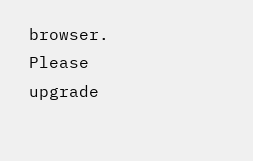browser. Please upgrade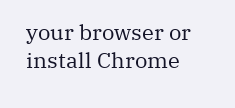your browser or install Chrome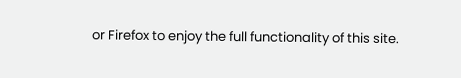or Firefox to enjoy the full functionality of this site.